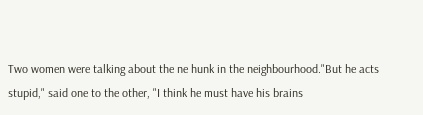Two women were talking about the ne hunk in the neighbourhood."But he acts stupid," said one to the other, "I think he must have his brains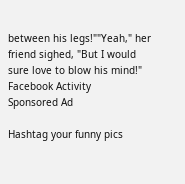between his legs!""Yeah," her friend sighed, "But I would sure love to blow his mind!"
Facebook Activity
Sponsored Ad

Hashtag your funny pics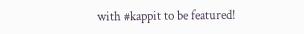with #kappit to be featured!